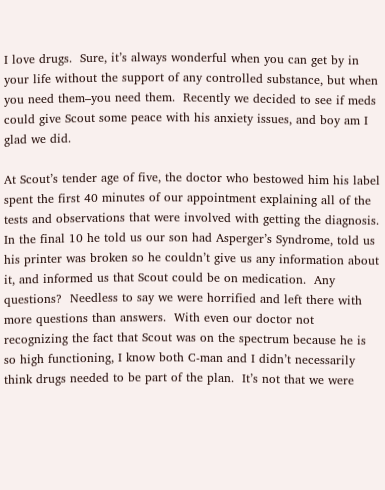I love drugs.  Sure, it’s always wonderful when you can get by in your life without the support of any controlled substance, but when you need them–you need them.  Recently we decided to see if meds could give Scout some peace with his anxiety issues, and boy am I glad we did.

At Scout’s tender age of five, the doctor who bestowed him his label spent the first 40 minutes of our appointment explaining all of the tests and observations that were involved with getting the diagnosis.  In the final 10 he told us our son had Asperger’s Syndrome, told us his printer was broken so he couldn’t give us any information about it, and informed us that Scout could be on medication.  Any questions?  Needless to say we were horrified and left there with more questions than answers.  With even our doctor not recognizing the fact that Scout was on the spectrum because he is so high functioning, I know both C-man and I didn’t necessarily think drugs needed to be part of the plan.  It’s not that we were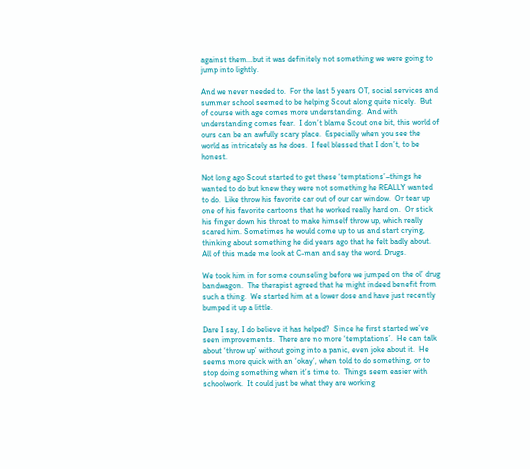against them…but it was definitely not something we were going to jump into lightly.

And we never needed to.  For the last 5 years OT, social services and summer school seemed to be helping Scout along quite nicely.  But of course with age comes more understanding.  And with understanding comes fear.  I don’t blame Scout one bit, this world of ours can be an awfully scary place.  Especially when you see the world as intricately as he does.  I feel blessed that I don’t, to be honest.

Not long ago Scout started to get these ‘temptations’–things he wanted to do but knew they were not something he REALLY wanted to do.  Like throw his favorite car out of our car window.  Or tear up one of his favorite cartoons that he worked really hard on.  Or stick his finger down his throat to make himself throw up, which really scared him. Sometimes he would come up to us and start crying, thinking about something he did years ago that he felt badly about.  All of this made me look at C-man and say the word. Drugs.

We took him in for some counseling before we jumped on the ol’ drug bandwagon.  The therapist agreed that he might indeed benefit from such a thing.  We started him at a lower dose and have just recently bumped it up a little.

Dare I say, I do believe it has helped?  Since he first started we’ve seen improvements.  There are no more ‘temptations’.  He can talk about ‘throw up’ without going into a panic, even joke about it.  He seems more quick with an ‘okay’, when told to do something, or to stop doing something when it’s time to.  Things seem easier with schoolwork.  It could just be what they are working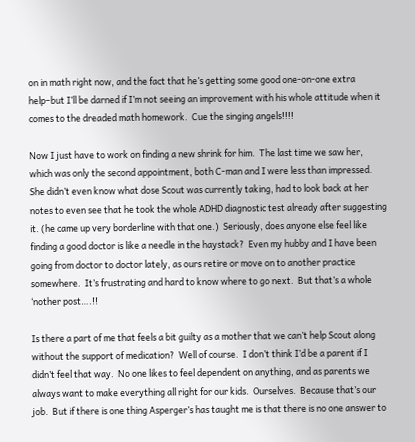on in math right now, and the fact that he’s getting some good one-on-one extra help–but I’ll be darned if I’m not seeing an improvement with his whole attitude when it comes to the dreaded math homework.  Cue the singing angels!!!!

Now I just have to work on finding a new shrink for him.  The last time we saw her, which was only the second appointment, both C-man and I were less than impressed.  She didn’t even know what dose Scout was currently taking, had to look back at her notes to even see that he took the whole ADHD diagnostic test already after suggesting it. (he came up very borderline with that one.)  Seriously, does anyone else feel like finding a good doctor is like a needle in the haystack?  Even my hubby and I have been going from doctor to doctor lately, as ours retire or move on to another practice somewhere.  It’s frustrating and hard to know where to go next.  But that’s a whole ‘nother post….!!

Is there a part of me that feels a bit guilty as a mother that we can’t help Scout along without the support of medication?  Well of course.  I don’t think I’d be a parent if I didn’t feel that way.  No one likes to feel dependent on anything, and as parents we always want to make everything all right for our kids.  Ourselves.  Because that’s our job.  But if there is one thing Asperger’s has taught me is that there is no one answer to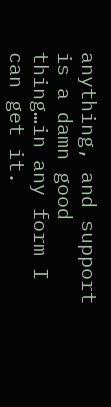anything, and support is a damn good thing…in any form I can get it.